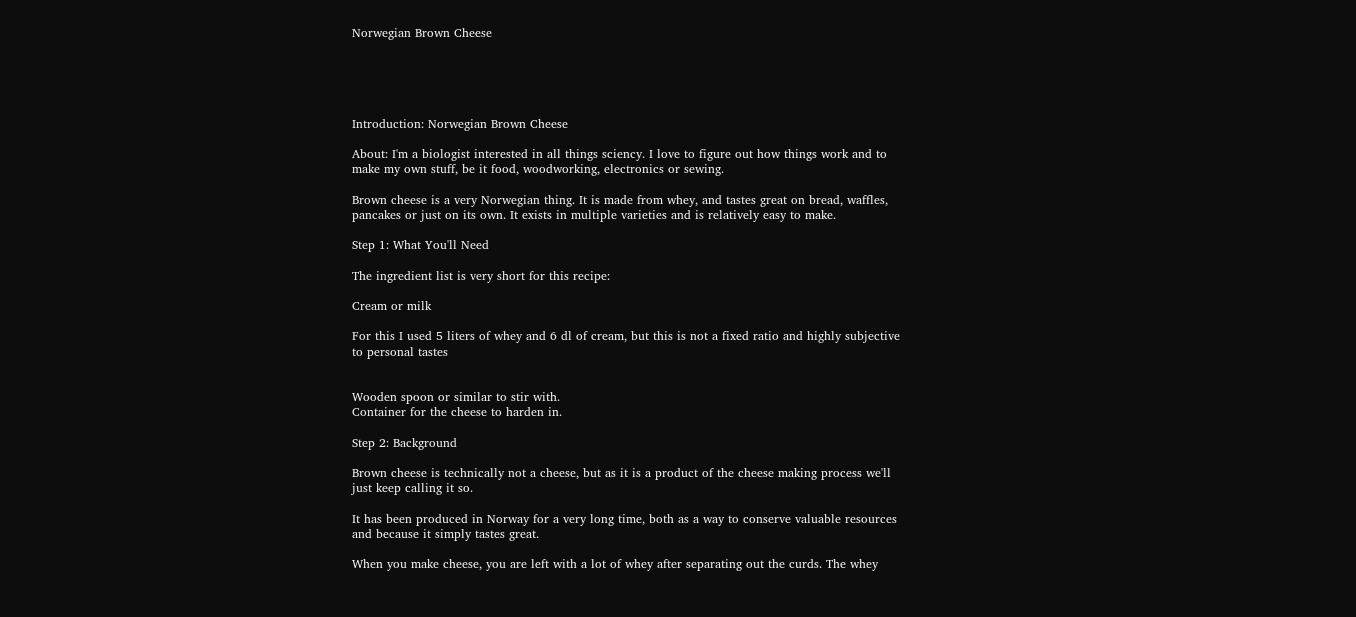Norwegian Brown Cheese





Introduction: Norwegian Brown Cheese

About: I'm a biologist interested in all things sciency. I love to figure out how things work and to make my own stuff, be it food, woodworking, electronics or sewing.

Brown cheese is a very Norwegian thing. It is made from whey, and tastes great on bread, waffles, pancakes or just on its own. It exists in multiple varieties and is relatively easy to make.

Step 1: What You'll Need

The ingredient list is very short for this recipe:

Cream or milk

For this I used 5 liters of whey and 6 dl of cream, but this is not a fixed ratio and highly subjective to personal tastes


Wooden spoon or similar to stir with.
Container for the cheese to harden in.

Step 2: Background

Brown cheese is technically not a cheese, but as it is a product of the cheese making process we'll just keep calling it so.

It has been produced in Norway for a very long time, both as a way to conserve valuable resources and because it simply tastes great.

When you make cheese, you are left with a lot of whey after separating out the curds. The whey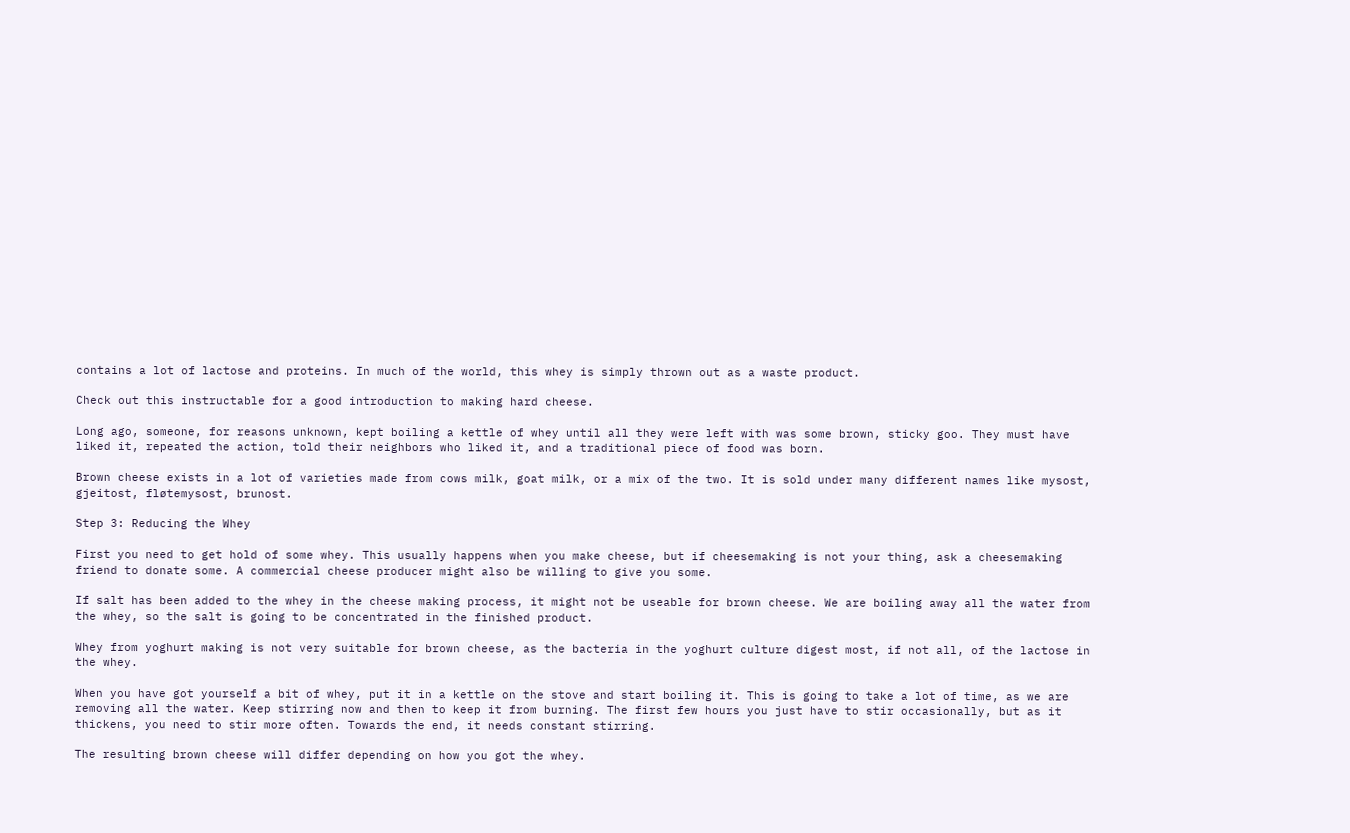contains a lot of lactose and proteins. In much of the world, this whey is simply thrown out as a waste product.

Check out this instructable for a good introduction to making hard cheese.

Long ago, someone, for reasons unknown, kept boiling a kettle of whey until all they were left with was some brown, sticky goo. They must have liked it, repeated the action, told their neighbors who liked it, and a traditional piece of food was born.

Brown cheese exists in a lot of varieties made from cows milk, goat milk, or a mix of the two. It is sold under many different names like mysost, gjeitost, fløtemysost, brunost.

Step 3: Reducing the Whey

First you need to get hold of some whey. This usually happens when you make cheese, but if cheesemaking is not your thing, ask a cheesemaking friend to donate some. A commercial cheese producer might also be willing to give you some.

If salt has been added to the whey in the cheese making process, it might not be useable for brown cheese. We are boiling away all the water from the whey, so the salt is going to be concentrated in the finished product.

Whey from yoghurt making is not very suitable for brown cheese, as the bacteria in the yoghurt culture digest most, if not all, of the lactose in the whey.

When you have got yourself a bit of whey, put it in a kettle on the stove and start boiling it. This is going to take a lot of time, as we are removing all the water. Keep stirring now and then to keep it from burning. The first few hours you just have to stir occasionally, but as it thickens, you need to stir more often. Towards the end, it needs constant stirring.

The resulting brown cheese will differ depending on how you got the whey.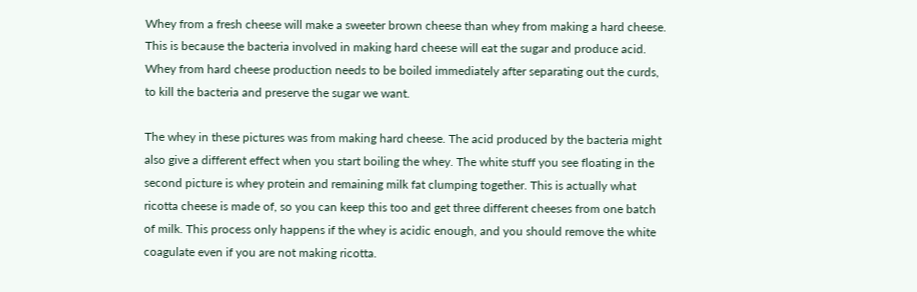Whey from a fresh cheese will make a sweeter brown cheese than whey from making a hard cheese. This is because the bacteria involved in making hard cheese will eat the sugar and produce acid. Whey from hard cheese production needs to be boiled immediately after separating out the curds, to kill the bacteria and preserve the sugar we want.

The whey in these pictures was from making hard cheese. The acid produced by the bacteria might also give a different effect when you start boiling the whey. The white stuff you see floating in the second picture is whey protein and remaining milk fat clumping together. This is actually what ricotta cheese is made of, so you can keep this too and get three different cheeses from one batch of milk. This process only happens if the whey is acidic enough, and you should remove the white coagulate even if you are not making ricotta.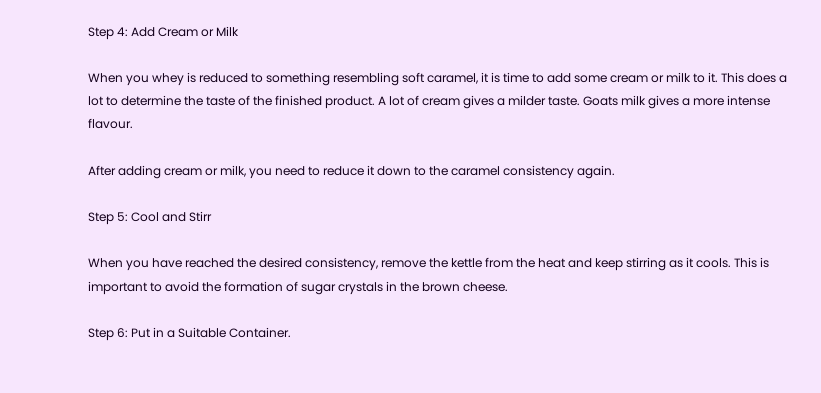Step 4: Add Cream or Milk

When you whey is reduced to something resembling soft caramel, it is time to add some cream or milk to it. This does a lot to determine the taste of the finished product. A lot of cream gives a milder taste. Goats milk gives a more intense flavour.

After adding cream or milk, you need to reduce it down to the caramel consistency again.

Step 5: Cool and Stirr

When you have reached the desired consistency, remove the kettle from the heat and keep stirring as it cools. This is important to avoid the formation of sugar crystals in the brown cheese.

Step 6: Put in a Suitable Container.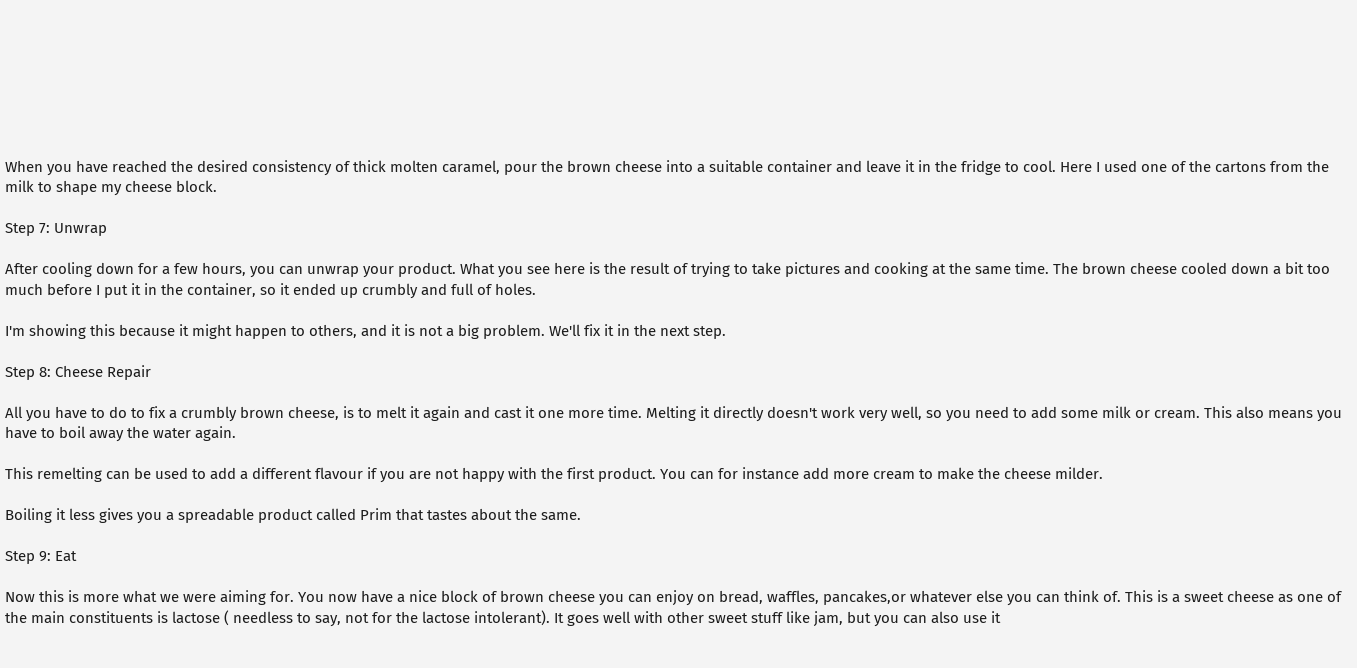When you have reached the desired consistency of thick molten caramel, pour the brown cheese into a suitable container and leave it in the fridge to cool. Here I used one of the cartons from the milk to shape my cheese block.

Step 7: Unwrap

After cooling down for a few hours, you can unwrap your product. What you see here is the result of trying to take pictures and cooking at the same time. The brown cheese cooled down a bit too much before I put it in the container, so it ended up crumbly and full of holes.

I'm showing this because it might happen to others, and it is not a big problem. We'll fix it in the next step.

Step 8: Cheese Repair

All you have to do to fix a crumbly brown cheese, is to melt it again and cast it one more time. Melting it directly doesn't work very well, so you need to add some milk or cream. This also means you have to boil away the water again.

This remelting can be used to add a different flavour if you are not happy with the first product. You can for instance add more cream to make the cheese milder.

Boiling it less gives you a spreadable product called Prim that tastes about the same.

Step 9: Eat

Now this is more what we were aiming for. You now have a nice block of brown cheese you can enjoy on bread, waffles, pancakes,or whatever else you can think of. This is a sweet cheese as one of the main constituents is lactose ( needless to say, not for the lactose intolerant). It goes well with other sweet stuff like jam, but you can also use it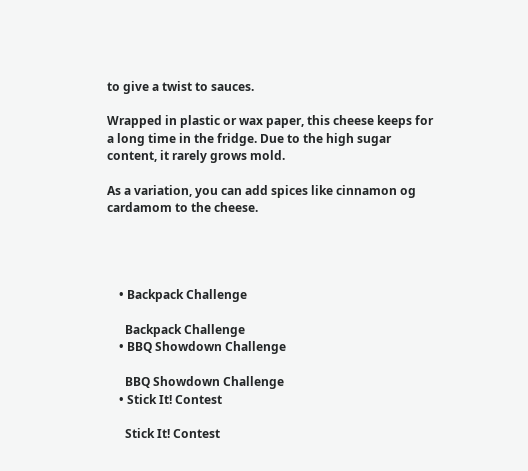to give a twist to sauces.

Wrapped in plastic or wax paper, this cheese keeps for a long time in the fridge. Due to the high sugar content, it rarely grows mold.

As a variation, you can add spices like cinnamon og cardamom to the cheese.




    • Backpack Challenge

      Backpack Challenge
    • BBQ Showdown Challenge

      BBQ Showdown Challenge
    • Stick It! Contest

      Stick It! Contest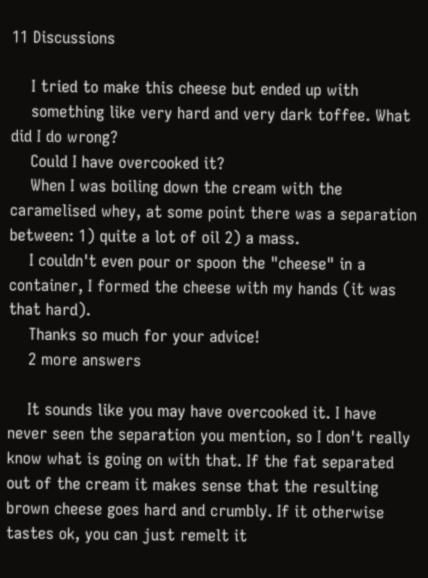11 Discussions

    I tried to make this cheese but ended up with
    something like very hard and very dark toffee. What did I do wrong?
    Could I have overcooked it?
    When I was boiling down the cream with the caramelised whey, at some point there was a separation between: 1) quite a lot of oil 2) a mass.
    I couldn't even pour or spoon the "cheese" in a container, I formed the cheese with my hands (it was that hard).
    Thanks so much for your advice!
    2 more answers

    It sounds like you may have overcooked it. I have never seen the separation you mention, so I don't really know what is going on with that. If the fat separated out of the cream it makes sense that the resulting brown cheese goes hard and crumbly. If it otherwise tastes ok, you can just remelt it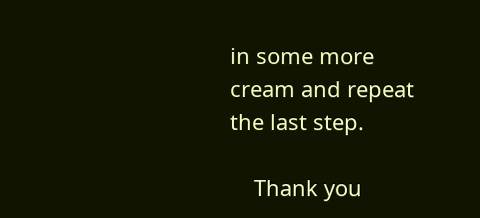in some more cream and repeat the last step.

    Thank you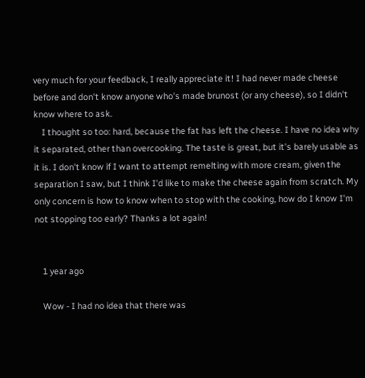very much for your feedback, I really appreciate it! I had never made cheese before and don't know anyone who's made brunost (or any cheese), so I didn't know where to ask.
    I thought so too: hard, because the fat has left the cheese. I have no idea why it separated, other than overcooking. The taste is great, but it's barely usable as it is. I don't know if I want to attempt remelting with more cream, given the separation I saw, but I think I'd like to make the cheese again from scratch. My only concern is how to know when to stop with the cooking, how do I know I'm not stopping too early? Thanks a lot again!


    1 year ago

    Wow - I had no idea that there was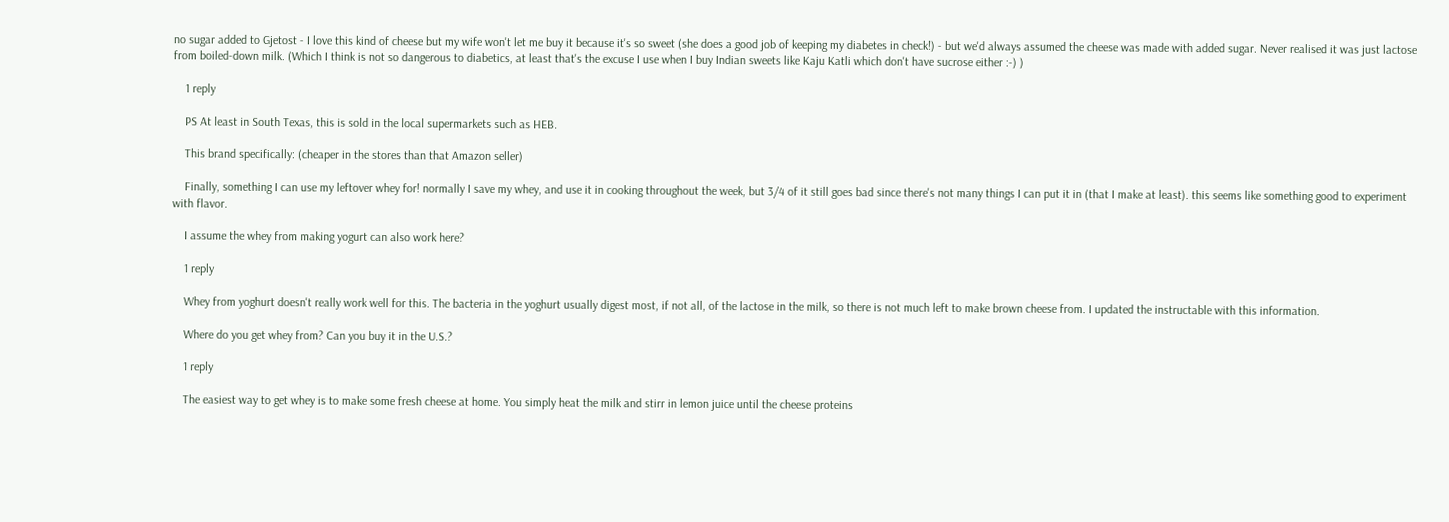no sugar added to Gjetost - I love this kind of cheese but my wife won't let me buy it because it's so sweet (she does a good job of keeping my diabetes in check!) - but we'd always assumed the cheese was made with added sugar. Never realised it was just lactose from boiled-down milk. (Which I think is not so dangerous to diabetics, at least that's the excuse I use when I buy Indian sweets like Kaju Katli which don't have sucrose either :-) )

    1 reply

    PS At least in South Texas, this is sold in the local supermarkets such as HEB.

    This brand specifically: (cheaper in the stores than that Amazon seller)

    Finally, something I can use my leftover whey for! normally I save my whey, and use it in cooking throughout the week, but 3/4 of it still goes bad since there's not many things I can put it in (that I make at least). this seems like something good to experiment with flavor.

    I assume the whey from making yogurt can also work here?

    1 reply

    Whey from yoghurt doesn't really work well for this. The bacteria in the yoghurt usually digest most, if not all, of the lactose in the milk, so there is not much left to make brown cheese from. I updated the instructable with this information.

    Where do you get whey from? Can you buy it in the U.S.?

    1 reply

    The easiest way to get whey is to make some fresh cheese at home. You simply heat the milk and stirr in lemon juice until the cheese proteins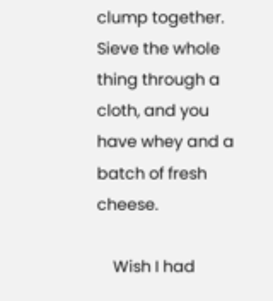clump together. Sieve the whole thing through a cloth, and you have whey and a batch of fresh cheese.

    Wish I had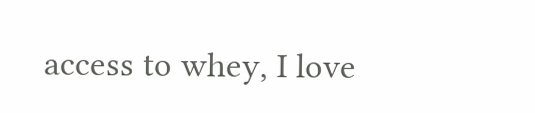access to whey, I love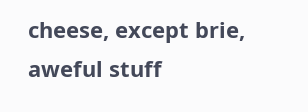cheese, except brie, aweful stuff